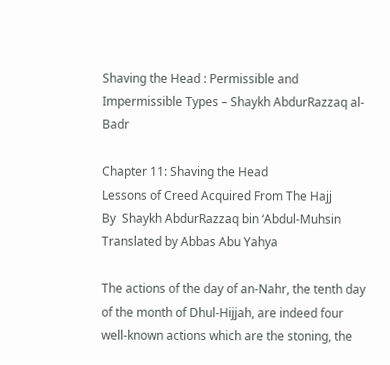Shaving the Head : Permissible and Impermissible Types – Shaykh AbdurRazzaq al-Badr

Chapter 11: Shaving the Head
Lessons of Creed Acquired From The Hajj
By  Shaykh AbdurRazzaq bin ‘Abdul-Muhsin
Translated by Abbas Abu Yahya

The actions of the day of an-Nahr, the tenth day of the month of Dhul-Hijjah, are indeed four well-known actions which are the stoning, the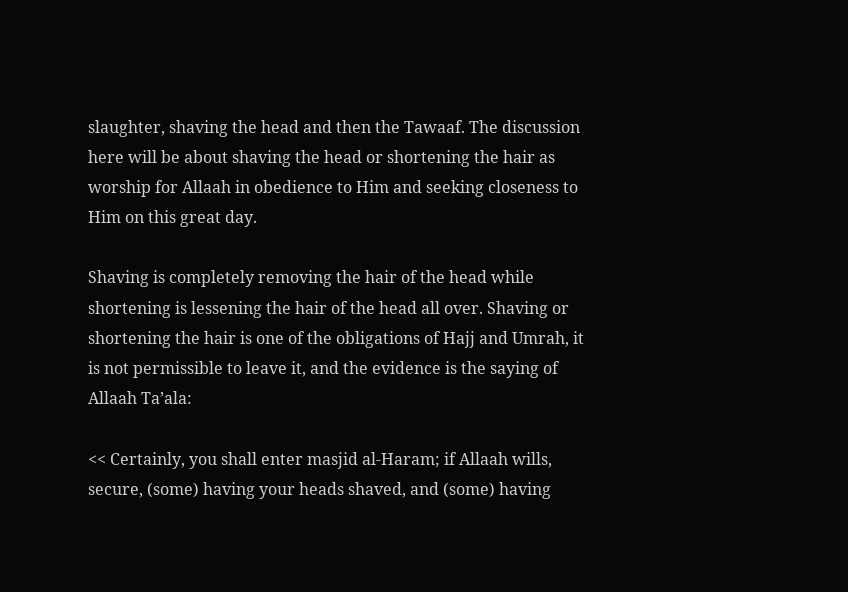slaughter, shaving the head and then the Tawaaf. The discussion here will be about shaving the head or shortening the hair as worship for Allaah in obedience to Him and seeking closeness to Him on this great day.

Shaving is completely removing the hair of the head while shortening is lessening the hair of the head all over. Shaving or shortening the hair is one of the obligations of Hajj and Umrah, it is not permissible to leave it, and the evidence is the saying of Allaah Ta’ala:

<< Certainly, you shall enter masjid al-Haram; if Allaah wills, secure, (some) having your heads shaved, and (some) having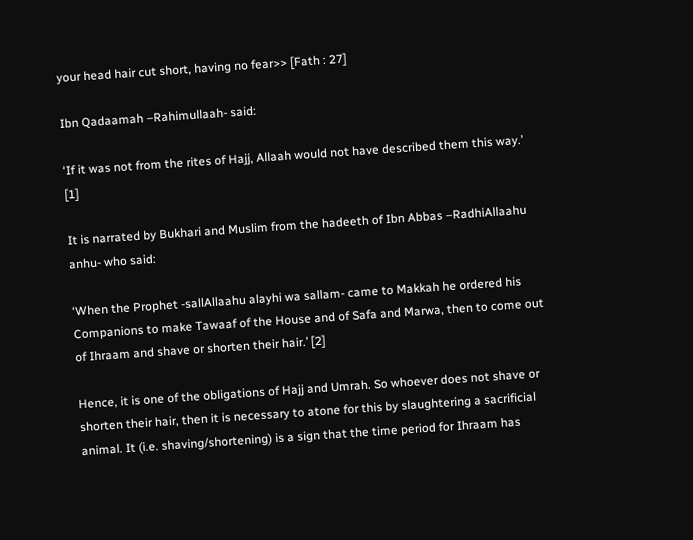your head hair cut short, having no fear>> [Fath : 27]

Ibn Qadaamah –Rahimullaah- said:

‘If it was not from the rites of Hajj, Allaah would not have described them this way.’ [1]

It is narrated by Bukhari and Muslim from the hadeeth of Ibn Abbas –RadhiAllaahu anhu- who said:

‘When the Prophet -sallAllaahu alayhi wa sallam- came to Makkah he ordered his Companions to make Tawaaf of the House and of Safa and Marwa, then to come out of Ihraam and shave or shorten their hair.’ [2]

Hence, it is one of the obligations of Hajj and Umrah. So whoever does not shave or shorten their hair, then it is necessary to atone for this by slaughtering a sacrificial animal. It (i.e. shaving/shortening) is a sign that the time period for Ihraam has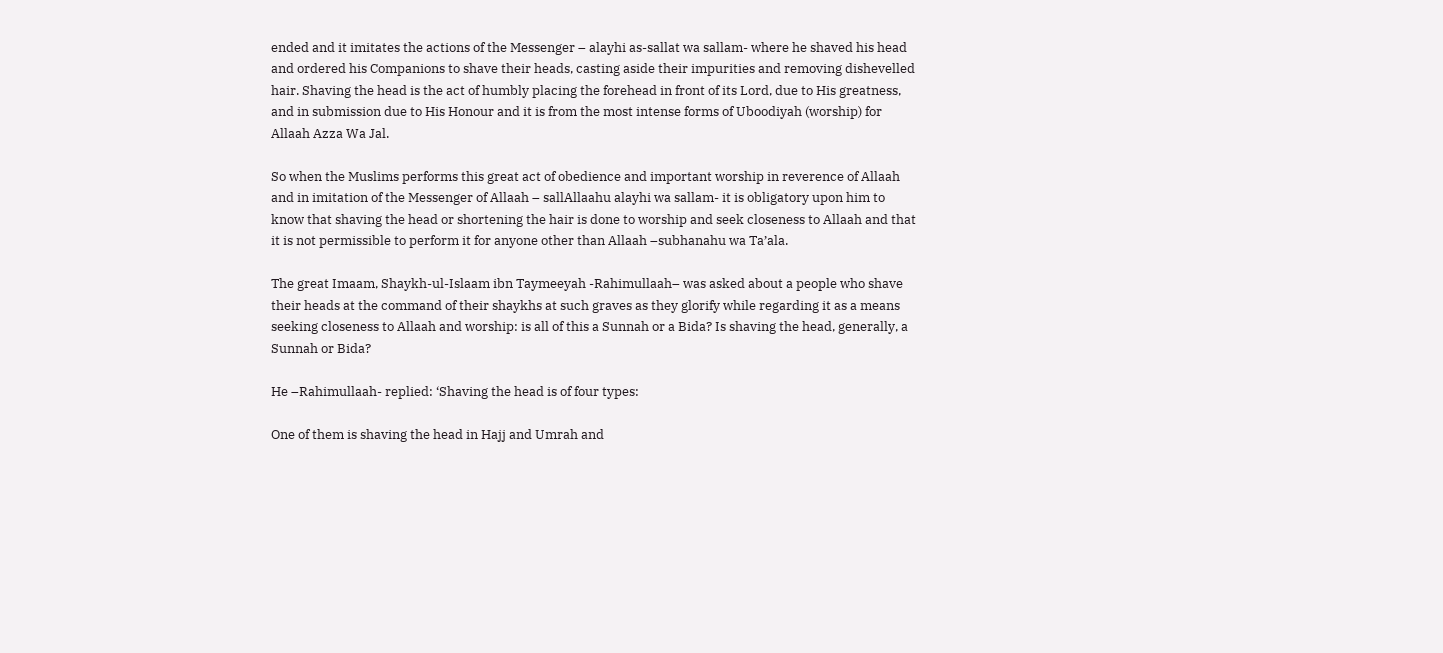ended and it imitates the actions of the Messenger – alayhi as-sallat wa sallam- where he shaved his head and ordered his Companions to shave their heads, casting aside their impurities and removing dishevelled hair. Shaving the head is the act of humbly placing the forehead in front of its Lord, due to His greatness, and in submission due to His Honour and it is from the most intense forms of Uboodiyah (worship) for Allaah Azza Wa Jal.

So when the Muslims performs this great act of obedience and important worship in reverence of Allaah and in imitation of the Messenger of Allaah – sallAllaahu alayhi wa sallam- it is obligatory upon him to know that shaving the head or shortening the hair is done to worship and seek closeness to Allaah and that it is not permissible to perform it for anyone other than Allaah –subhanahu wa Ta’ala.

The great Imaam, Shaykh-ul-Islaam ibn Taymeeyah -Rahimullaah– was asked about a people who shave their heads at the command of their shaykhs at such graves as they glorify while regarding it as a means seeking closeness to Allaah and worship: is all of this a Sunnah or a Bida? Is shaving the head, generally, a Sunnah or Bida?

He –Rahimullaah- replied: ‘Shaving the head is of four types:

One of them is shaving the head in Hajj and Umrah and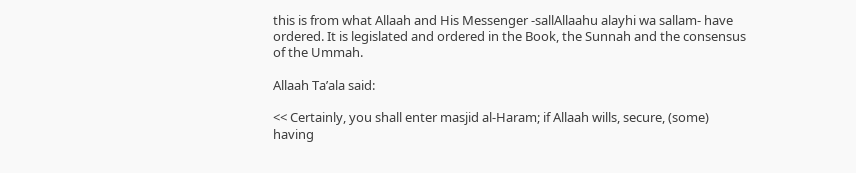this is from what Allaah and His Messenger -sallAllaahu alayhi wa sallam- have ordered. It is legislated and ordered in the Book, the Sunnah and the consensus of the Ummah.

Allaah Ta’ala said:

<< Certainly, you shall enter masjid al-Haram; if Allaah wills, secure, (some) having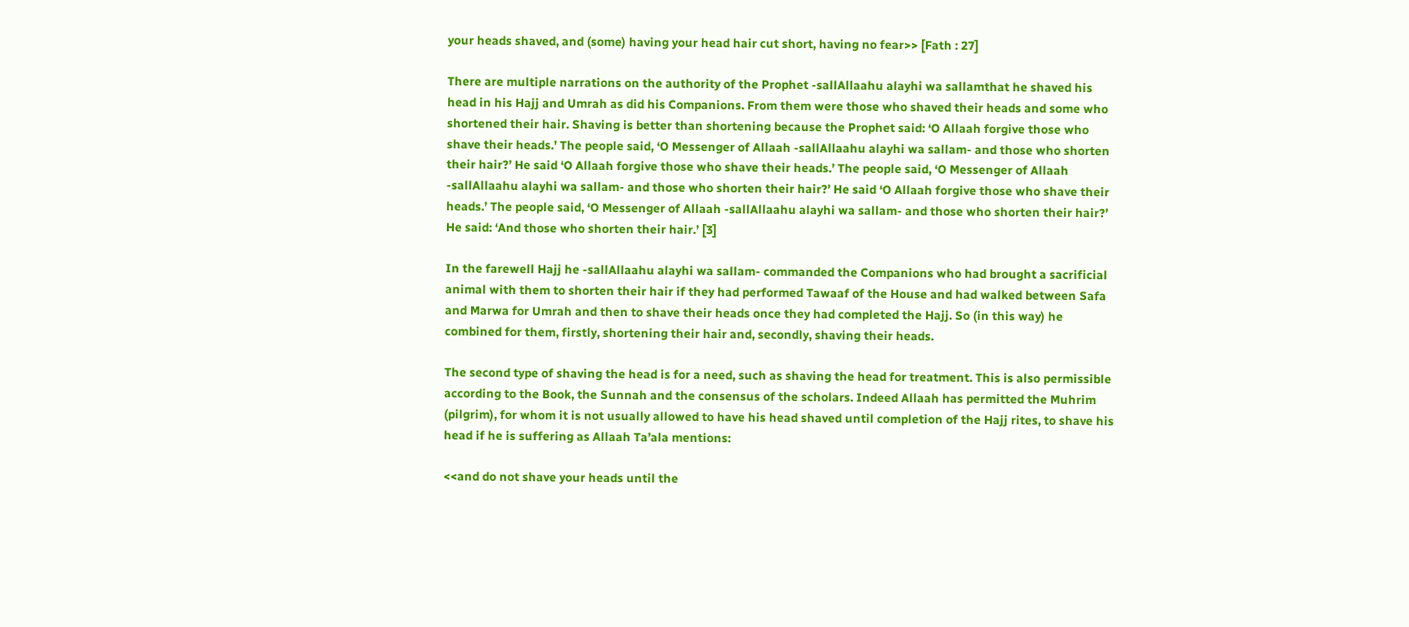your heads shaved, and (some) having your head hair cut short, having no fear>> [Fath : 27]

There are multiple narrations on the authority of the Prophet -sallAllaahu alayhi wa sallamthat he shaved his head in his Hajj and Umrah as did his Companions. From them were those who shaved their heads and some who shortened their hair. Shaving is better than shortening because the Prophet said: ‘O Allaah forgive those who shave their heads.’ The people said, ‘O Messenger of Allaah -sallAllaahu alayhi wa sallam- and those who shorten their hair?’ He said ‘O Allaah forgive those who shave their heads.’ The people said, ‘O Messenger of Allaah -sallAllaahu alayhi wa sallam- and those who shorten their hair?’ He said ‘O Allaah forgive those who shave their heads.’ The people said, ‘O Messenger of Allaah -sallAllaahu alayhi wa sallam- and those who shorten their hair?’ He said: ‘And those who shorten their hair.’ [3]

In the farewell Hajj he -sallAllaahu alayhi wa sallam- commanded the Companions who had brought a sacrificial animal with them to shorten their hair if they had performed Tawaaf of the House and had walked between Safa and Marwa for Umrah and then to shave their heads once they had completed the Hajj. So (in this way) he combined for them, firstly, shortening their hair and, secondly, shaving their heads.

The second type of shaving the head is for a need, such as shaving the head for treatment. This is also permissible according to the Book, the Sunnah and the consensus of the scholars. Indeed Allaah has permitted the Muhrim (pilgrim), for whom it is not usually allowed to have his head shaved until completion of the Hajj rites, to shave his head if he is suffering as Allaah Ta’ala mentions:

<<and do not shave your heads until the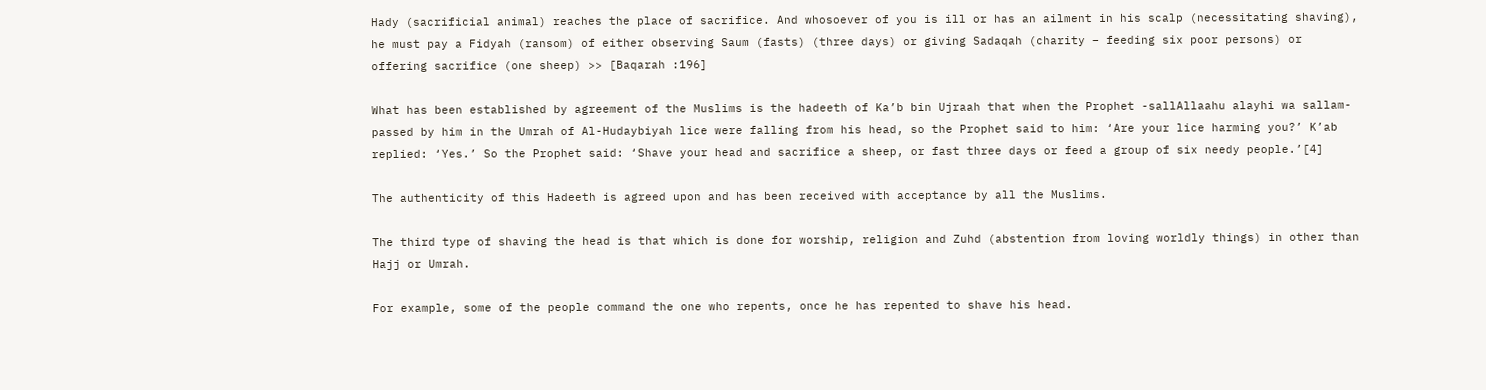Hady (sacrificial animal) reaches the place of sacrifice. And whosoever of you is ill or has an ailment in his scalp (necessitating shaving), he must pay a Fidyah (ransom) of either observing Saum (fasts) (three days) or giving Sadaqah (charity – feeding six poor persons) or offering sacrifice (one sheep) >> [Baqarah :196]

What has been established by agreement of the Muslims is the hadeeth of Ka’b bin Ujraah that when the Prophet -sallAllaahu alayhi wa sallam- passed by him in the Umrah of Al-Hudaybiyah lice were falling from his head, so the Prophet said to him: ‘Are your lice harming you?’ K’ab replied: ‘Yes.’ So the Prophet said: ‘Shave your head and sacrifice a sheep, or fast three days or feed a group of six needy people.’[4]

The authenticity of this Hadeeth is agreed upon and has been received with acceptance by all the Muslims.

The third type of shaving the head is that which is done for worship, religion and Zuhd (abstention from loving worldly things) in other than Hajj or Umrah.

For example, some of the people command the one who repents, once he has repented to shave his head.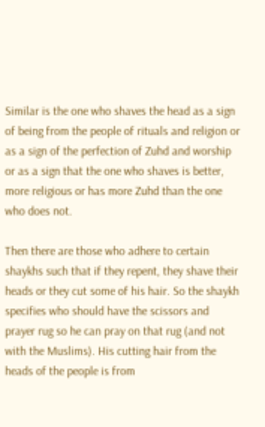Similar is the one who shaves the head as a sign of being from the people of rituals and religion or as a sign of the perfection of Zuhd and worship or as a sign that the one who shaves is better, more religious or has more Zuhd than the one who does not.

Then there are those who adhere to certain shaykhs such that if they repent, they shave their heads or they cut some of his hair. So the shaykh specifies who should have the scissors and prayer rug so he can pray on that rug (and not with the Muslims). His cutting hair from the heads of the people is from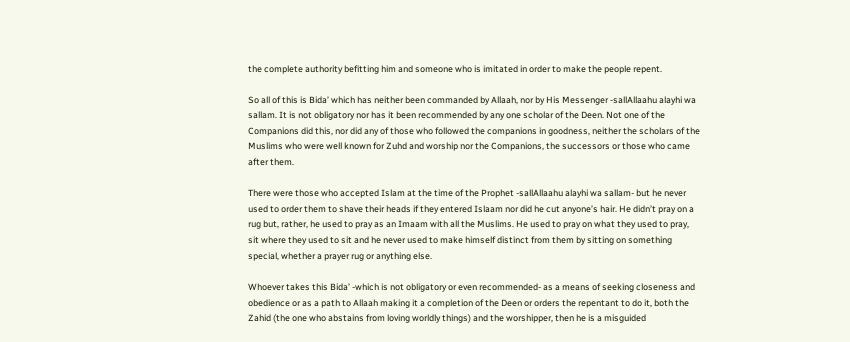the complete authority befitting him and someone who is imitated in order to make the people repent.

So all of this is Bida’ which has neither been commanded by Allaah, nor by His Messenger -sallAllaahu alayhi wa sallam. It is not obligatory nor has it been recommended by any one scholar of the Deen. Not one of the Companions did this, nor did any of those who followed the companions in goodness, neither the scholars of the Muslims who were well known for Zuhd and worship nor the Companions, the successors or those who came after them.

There were those who accepted Islam at the time of the Prophet -sallAllaahu alayhi wa sallam- but he never used to order them to shave their heads if they entered Islaam nor did he cut anyone’s hair. He didn’t pray on a rug but, rather, he used to pray as an Imaam with all the Muslims. He used to pray on what they used to pray, sit where they used to sit and he never used to make himself distinct from them by sitting on something special, whether a prayer rug or anything else.

Whoever takes this Bida’ -which is not obligatory or even recommended- as a means of seeking closeness and obedience or as a path to Allaah making it a completion of the Deen or orders the repentant to do it, both the Zahid (the one who abstains from loving worldly things) and the worshipper, then he is a misguided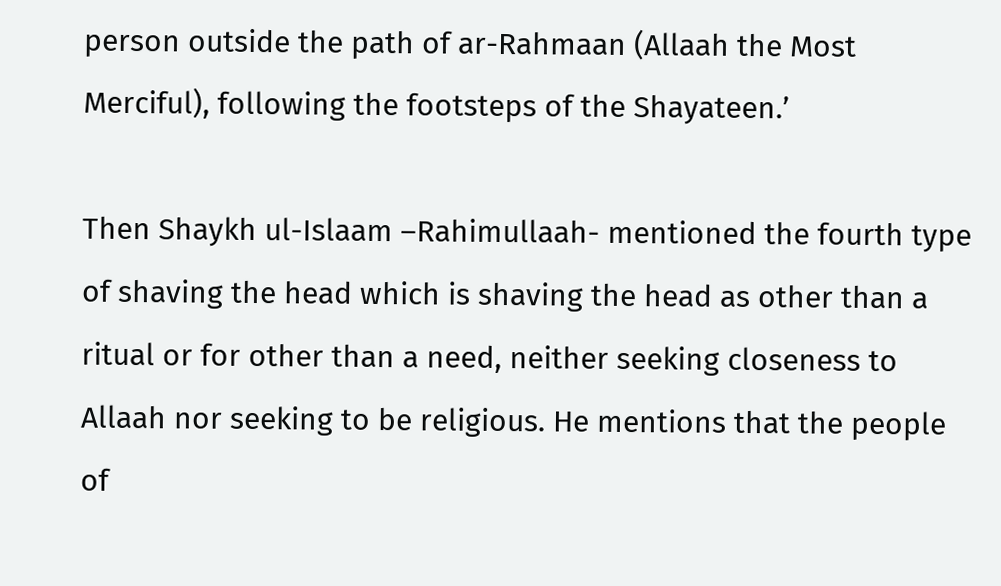person outside the path of ar-Rahmaan (Allaah the Most Merciful), following the footsteps of the Shayateen.’

Then Shaykh ul-Islaam –Rahimullaah- mentioned the fourth type of shaving the head which is shaving the head as other than a ritual or for other than a need, neither seeking closeness to Allaah nor seeking to be religious. He mentions that the people of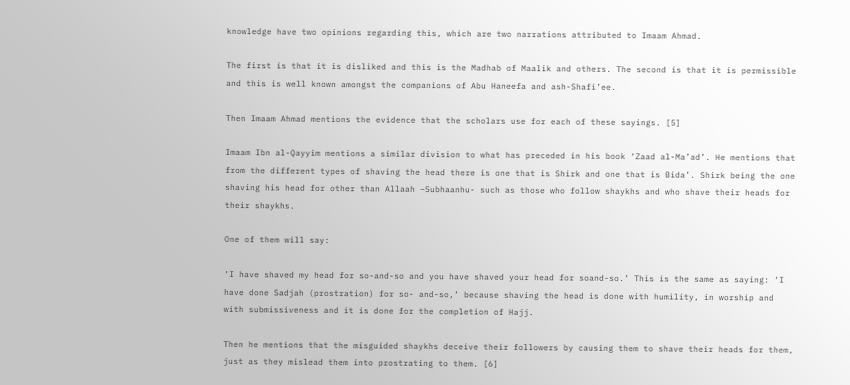knowledge have two opinions regarding this, which are two narrations attributed to Imaam Ahmad.

The first is that it is disliked and this is the Madhab of Maalik and others. The second is that it is permissible and this is well known amongst the companions of Abu Haneefa and ash-Shafi’ee.

Then Imaam Ahmad mentions the evidence that the scholars use for each of these sayings. [5]

Imaam Ibn al-Qayyim mentions a similar division to what has preceded in his book ‘Zaad al-Ma’ad’. He mentions that from the different types of shaving the head there is one that is Shirk and one that is Bida’. Shirk being the one shaving his head for other than Allaah –Subhaanhu- such as those who follow shaykhs and who shave their heads for their shaykhs.

One of them will say:

‘I have shaved my head for so-and-so and you have shaved your head for soand-so.’ This is the same as saying: ‘I have done Sadjah (prostration) for so- and-so,’ because shaving the head is done with humility, in worship and with submissiveness and it is done for the completion of Hajj.

Then he mentions that the misguided shaykhs deceive their followers by causing them to shave their heads for them, just as they mislead them into prostrating to them. [6]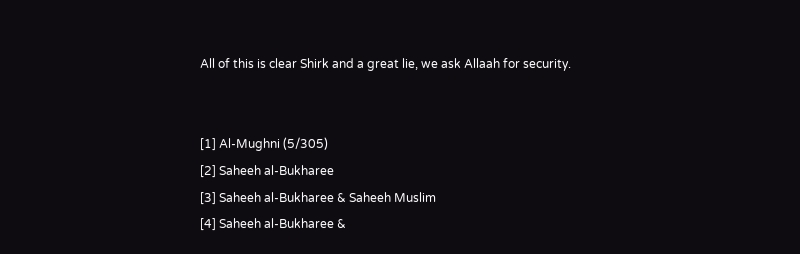All of this is clear Shirk and a great lie, we ask Allaah for security.


[1] Al-Mughni (5/305)
[2] Saheeh al-Bukharee
[3] Saheeh al-Bukharee & Saheeh Muslim
[4] Saheeh al-Bukharee &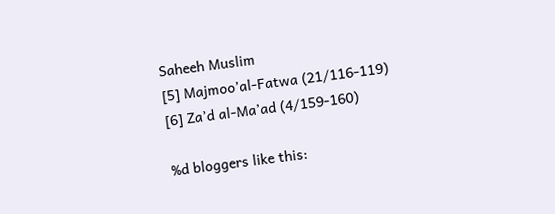Saheeh Muslim
[5] Majmoo’al-Fatwa (21/116-119)
[6] Za’d al-Ma’ad (4/159-160)

%d bloggers like this: